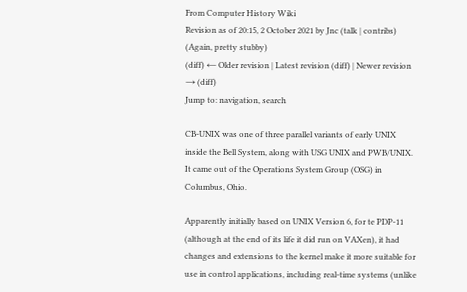From Computer History Wiki
Revision as of 20:15, 2 October 2021 by Jnc (talk | contribs) (Again, pretty stubby)
(diff) ← Older revision | Latest revision (diff) | Newer revision → (diff)
Jump to: navigation, search

CB-UNIX was one of three parallel variants of early UNIX inside the Bell System, along with USG UNIX and PWB/UNIX. It came out of the Operations System Group (OSG) in Columbus, Ohio.

Apparently initially based on UNIX Version 6, for te PDP-11 (although at the end of its life it did run on VAXen), it had changes and extensions to the kernel make it more suitable for use in control applications, including real-time systems (unlike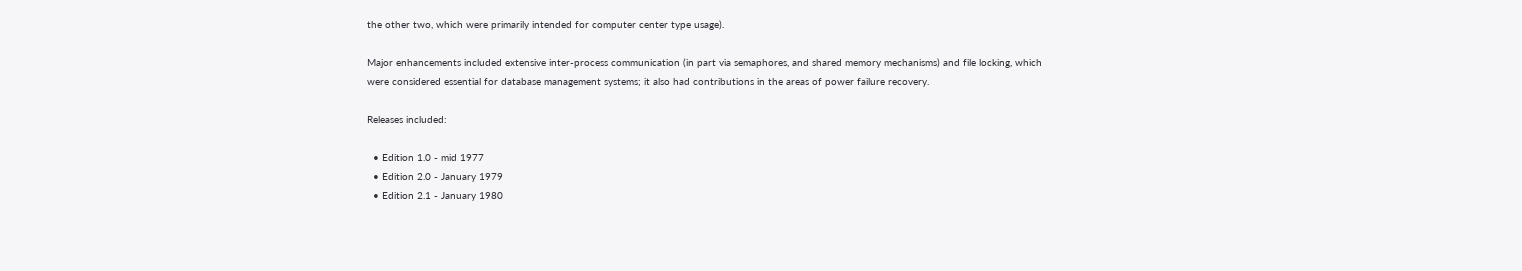the other two, which were primarily intended for computer center type usage).

Major enhancements included extensive inter-process communication (in part via semaphores, and shared memory mechanisms) and file locking, which were considered essential for database management systems; it also had contributions in the areas of power failure recovery.

Releases included:

  • Edition 1.0 - mid 1977
  • Edition 2.0 - January 1979
  • Edition 2.1 - January 1980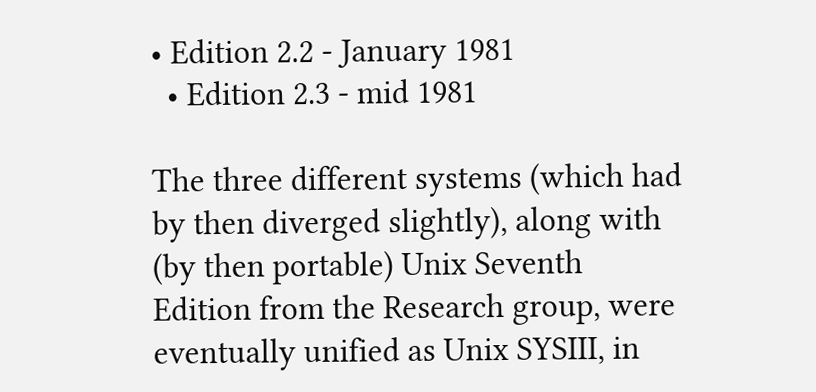• Edition 2.2 - January 1981
  • Edition 2.3 - mid 1981

The three different systems (which had by then diverged slightly), along with (by then portable) Unix Seventh Edition from the Research group, were eventually unified as Unix SYSIII, in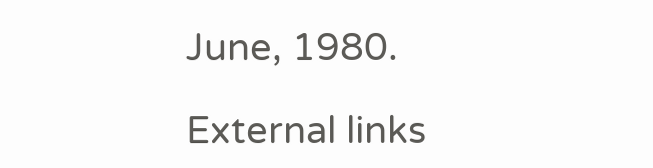June, 1980.

External links